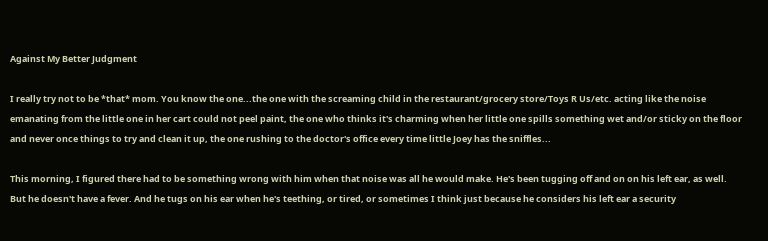Against My Better Judgment

I really try not to be *that* mom. You know the one...the one with the screaming child in the restaurant/grocery store/Toys R Us/etc. acting like the noise emanating from the little one in her cart could not peel paint, the one who thinks it's charming when her little one spills something wet and/or sticky on the floor and never once things to try and clean it up, the one rushing to the doctor's office every time little Joey has the sniffles...

This morning, I figured there had to be something wrong with him when that noise was all he would make. He's been tugging off and on on his left ear, as well. But he doesn't have a fever. And he tugs on his ear when he's teething, or tired, or sometimes I think just because he considers his left ear a security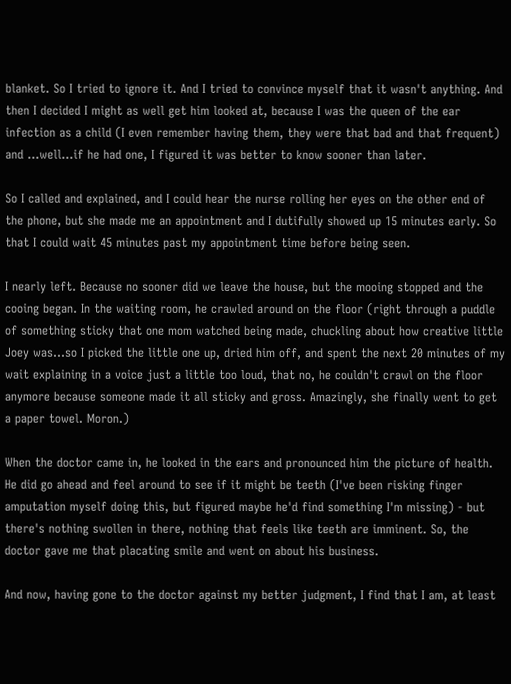blanket. So I tried to ignore it. And I tried to convince myself that it wasn't anything. And then I decided I might as well get him looked at, because I was the queen of the ear infection as a child (I even remember having them, they were that bad and that frequent) and ...well...if he had one, I figured it was better to know sooner than later.

So I called and explained, and I could hear the nurse rolling her eyes on the other end of the phone, but she made me an appointment and I dutifully showed up 15 minutes early. So that I could wait 45 minutes past my appointment time before being seen.

I nearly left. Because no sooner did we leave the house, but the mooing stopped and the cooing began. In the waiting room, he crawled around on the floor (right through a puddle of something sticky that one mom watched being made, chuckling about how creative little Joey was...so I picked the little one up, dried him off, and spent the next 20 minutes of my wait explaining in a voice just a little too loud, that no, he couldn't crawl on the floor anymore because someone made it all sticky and gross. Amazingly, she finally went to get a paper towel. Moron.)

When the doctor came in, he looked in the ears and pronounced him the picture of health. He did go ahead and feel around to see if it might be teeth (I've been risking finger amputation myself doing this, but figured maybe he'd find something I'm missing) - but there's nothing swollen in there, nothing that feels like teeth are imminent. So, the doctor gave me that placating smile and went on about his business.

And now, having gone to the doctor against my better judgment, I find that I am, at least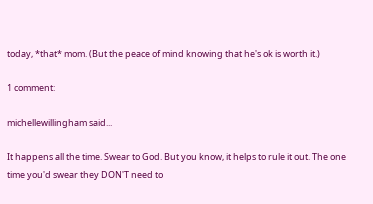today, *that* mom. (But the peace of mind knowing that he's ok is worth it.)

1 comment:

michellewillingham said...

It happens all the time. Swear to God. But you know, it helps to rule it out. The one time you'd swear they DON'T need to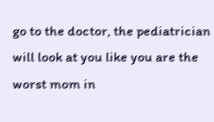go to the doctor, the pediatrician will look at you like you are the worst mom in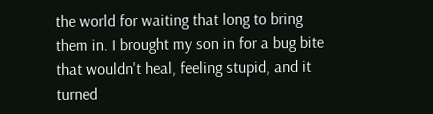the world for waiting that long to bring them in. I brought my son in for a bug bite that wouldn't heal, feeling stupid, and it turned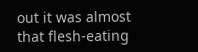out it was almost that flesh-eating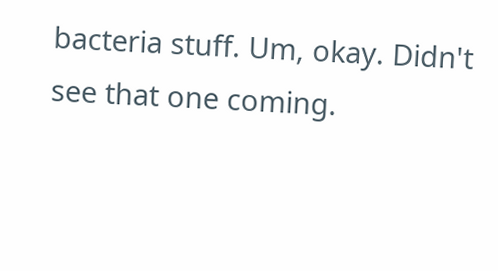bacteria stuff. Um, okay. Didn't see that one coming.